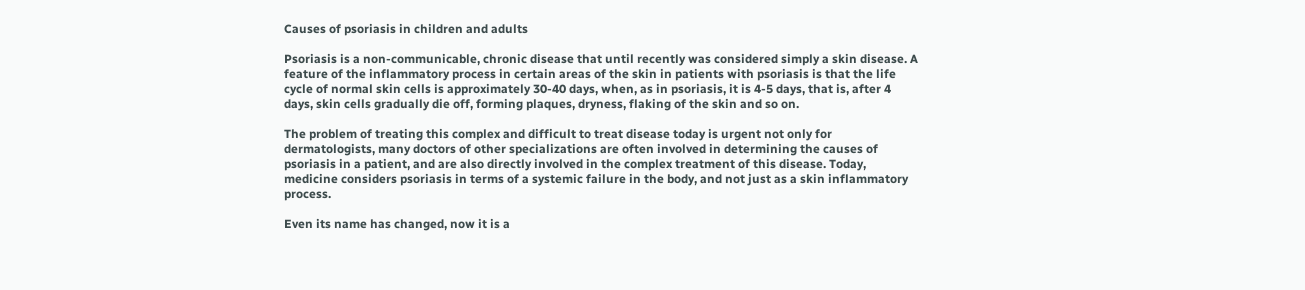Causes of psoriasis in children and adults

Psoriasis is a non-communicable, chronic disease that until recently was considered simply a skin disease. A feature of the inflammatory process in certain areas of the skin in patients with psoriasis is that the life cycle of normal skin cells is approximately 30-40 days, when, as in psoriasis, it is 4-5 days, that is, after 4 days, skin cells gradually die off, forming plaques, dryness, flaking of the skin and so on.

The problem of treating this complex and difficult to treat disease today is urgent not only for dermatologists, many doctors of other specializations are often involved in determining the causes of psoriasis in a patient, and are also directly involved in the complex treatment of this disease. Today, medicine considers psoriasis in terms of a systemic failure in the body, and not just as a skin inflammatory process.

Even its name has changed, now it is a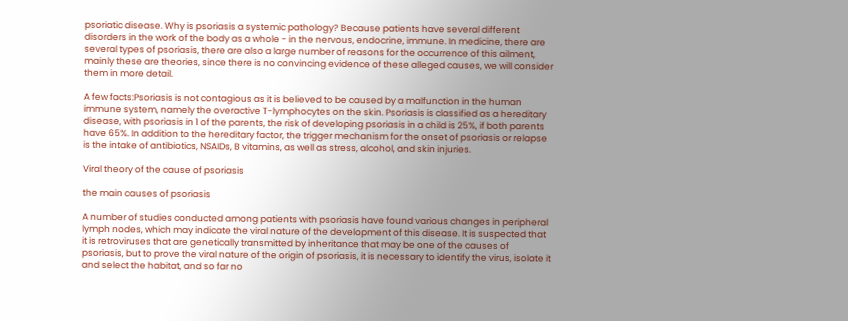psoriatic disease. Why is psoriasis a systemic pathology? Because patients have several different disorders in the work of the body as a whole - in the nervous, endocrine, immune. In medicine, there are several types of psoriasis, there are also a large number of reasons for the occurrence of this ailment, mainly these are theories, since there is no convincing evidence of these alleged causes, we will consider them in more detail.

A few facts:Psoriasis is not contagious as it is believed to be caused by a malfunction in the human immune system, namely the overactive T-lymphocytes on the skin. Psoriasis is classified as a hereditary disease, with psoriasis in 1 of the parents, the risk of developing psoriasis in a child is 25%, if both parents have 65%. In addition to the hereditary factor, the trigger mechanism for the onset of psoriasis or relapse is the intake of antibiotics, NSAIDs, B vitamins, as well as stress, alcohol, and skin injuries.

Viral theory of the cause of psoriasis

the main causes of psoriasis

A number of studies conducted among patients with psoriasis have found various changes in peripheral lymph nodes, which may indicate the viral nature of the development of this disease. It is suspected that it is retroviruses that are genetically transmitted by inheritance that may be one of the causes of psoriasis, but to prove the viral nature of the origin of psoriasis, it is necessary to identify the virus, isolate it and select the habitat, and so far no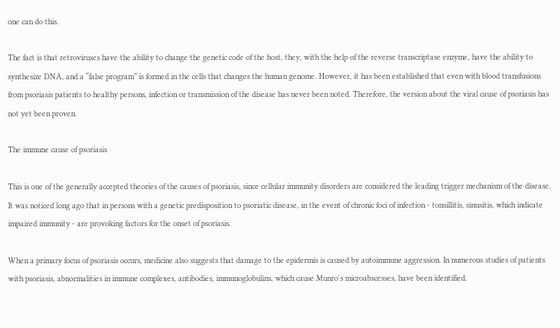one can do this.

The fact is that retroviruses have the ability to change the genetic code of the host, they, with the help of the reverse transcriptase enzyme, have the ability to synthesize DNA, and a “false program” is formed in the cells that changes the human genome. However, it has been established that even with blood transfusions from psoriasis patients to healthy persons, infection or transmission of the disease has never been noted. Therefore, the version about the viral cause of psoriasis has not yet been proven.

The immune cause of psoriasis

This is one of the generally accepted theories of the causes of psoriasis, since cellular immunity disorders are considered the leading trigger mechanism of the disease. It was noticed long ago that in persons with a genetic predisposition to psoriatic disease, in the event of chronic foci of infection - tonsillitis, sinusitis, which indicate impaired immunity - are provoking factors for the onset of psoriasis.

When a primary focus of psoriasis occurs, medicine also suggests that damage to the epidermis is caused by autoimmune aggression. In numerous studies of patients with psoriasis, abnormalities in immune complexes, antibodies, immunoglobulins, which cause Munro's microabscesses, have been identified.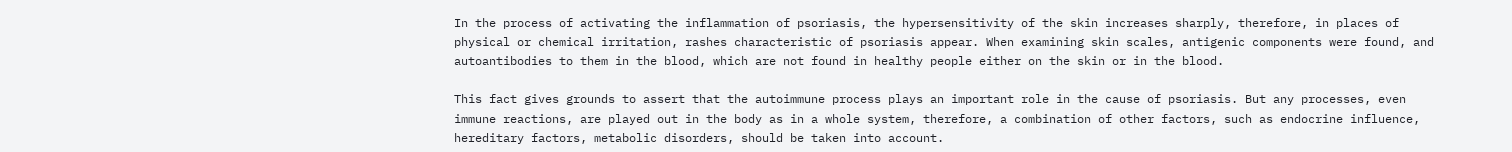In the process of activating the inflammation of psoriasis, the hypersensitivity of the skin increases sharply, therefore, in places of physical or chemical irritation, rashes characteristic of psoriasis appear. When examining skin scales, antigenic components were found, and autoantibodies to them in the blood, which are not found in healthy people either on the skin or in the blood.

This fact gives grounds to assert that the autoimmune process plays an important role in the cause of psoriasis. But any processes, even immune reactions, are played out in the body as in a whole system, therefore, a combination of other factors, such as endocrine influence, hereditary factors, metabolic disorders, should be taken into account.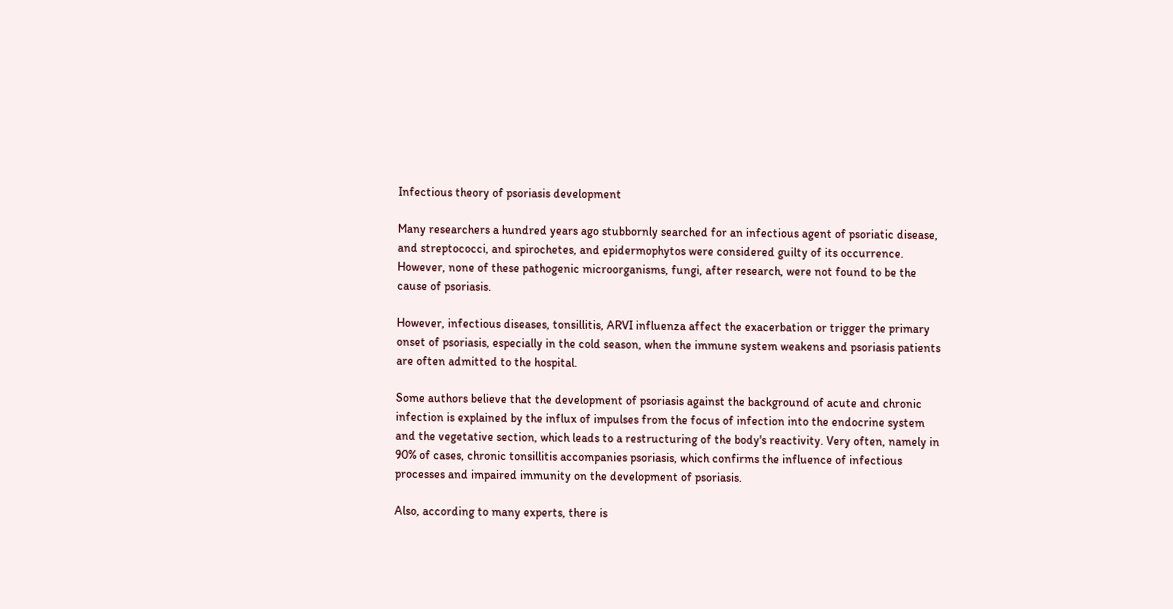Infectious theory of psoriasis development

Many researchers a hundred years ago stubbornly searched for an infectious agent of psoriatic disease, and streptococci, and spirochetes, and epidermophytos were considered guilty of its occurrence. However, none of these pathogenic microorganisms, fungi, after research, were not found to be the cause of psoriasis.

However, infectious diseases, tonsillitis, ARVI influenza affect the exacerbation or trigger the primary onset of psoriasis, especially in the cold season, when the immune system weakens and psoriasis patients are often admitted to the hospital.

Some authors believe that the development of psoriasis against the background of acute and chronic infection is explained by the influx of impulses from the focus of infection into the endocrine system and the vegetative section, which leads to a restructuring of the body's reactivity. Very often, namely in 90% of cases, chronic tonsillitis accompanies psoriasis, which confirms the influence of infectious processes and impaired immunity on the development of psoriasis.

Also, according to many experts, there is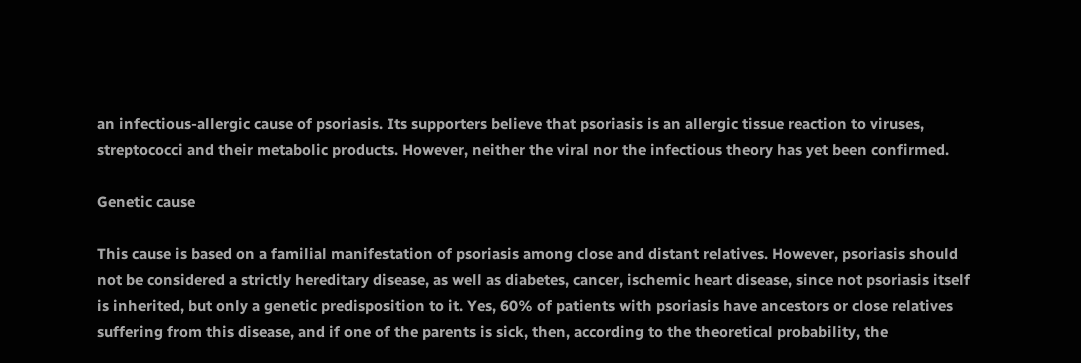an infectious-allergic cause of psoriasis. Its supporters believe that psoriasis is an allergic tissue reaction to viruses, streptococci and their metabolic products. However, neither the viral nor the infectious theory has yet been confirmed.

Genetic cause

This cause is based on a familial manifestation of psoriasis among close and distant relatives. However, psoriasis should not be considered a strictly hereditary disease, as well as diabetes, cancer, ischemic heart disease, since not psoriasis itself is inherited, but only a genetic predisposition to it. Yes, 60% of patients with psoriasis have ancestors or close relatives suffering from this disease, and if one of the parents is sick, then, according to the theoretical probability, the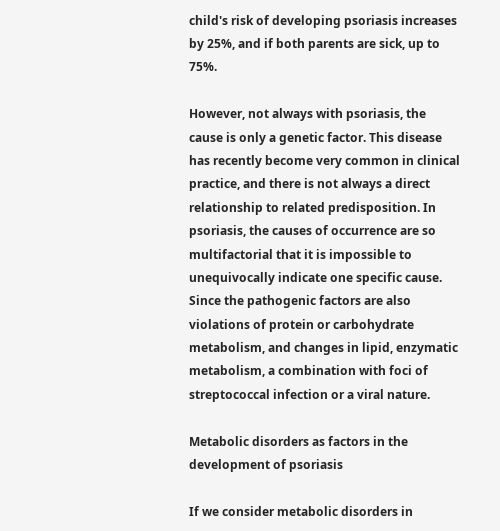child's risk of developing psoriasis increases by 25%, and if both parents are sick, up to 75%.

However, not always with psoriasis, the cause is only a genetic factor. This disease has recently become very common in clinical practice, and there is not always a direct relationship to related predisposition. In psoriasis, the causes of occurrence are so multifactorial that it is impossible to unequivocally indicate one specific cause. Since the pathogenic factors are also violations of protein or carbohydrate metabolism, and changes in lipid, enzymatic metabolism, a combination with foci of streptococcal infection or a viral nature.

Metabolic disorders as factors in the development of psoriasis

If we consider metabolic disorders in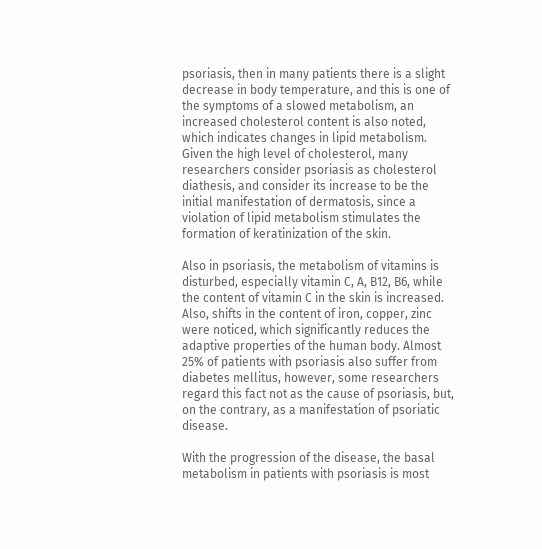psoriasis, then in many patients there is a slight decrease in body temperature, and this is one of the symptoms of a slowed metabolism, an increased cholesterol content is also noted, which indicates changes in lipid metabolism. Given the high level of cholesterol, many researchers consider psoriasis as cholesterol diathesis, and consider its increase to be the initial manifestation of dermatosis, since a violation of lipid metabolism stimulates the formation of keratinization of the skin.

Also in psoriasis, the metabolism of vitamins is disturbed, especially vitamin C, A, B12, B6, while the content of vitamin C in the skin is increased. Also, shifts in the content of iron, copper, zinc were noticed, which significantly reduces the adaptive properties of the human body. Almost 25% of patients with psoriasis also suffer from diabetes mellitus, however, some researchers regard this fact not as the cause of psoriasis, but, on the contrary, as a manifestation of psoriatic disease.

With the progression of the disease, the basal metabolism in patients with psoriasis is most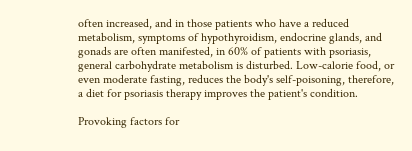often increased, and in those patients who have a reduced metabolism, symptoms of hypothyroidism, endocrine glands, and gonads are often manifested, in 60% of patients with psoriasis, general carbohydrate metabolism is disturbed. Low-calorie food, or even moderate fasting, reduces the body's self-poisoning, therefore, a diet for psoriasis therapy improves the patient's condition.

Provoking factors for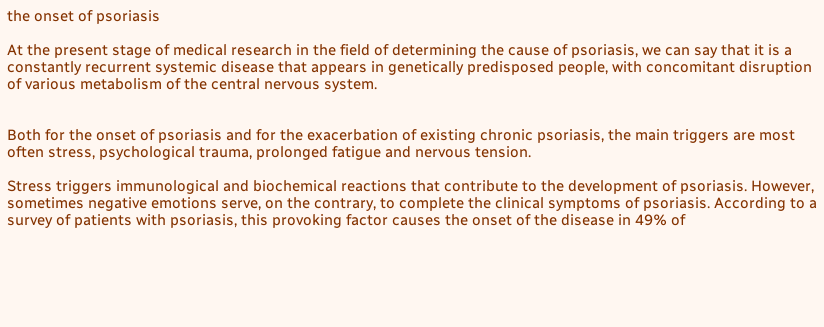the onset of psoriasis

At the present stage of medical research in the field of determining the cause of psoriasis, we can say that it is a constantly recurrent systemic disease that appears in genetically predisposed people, with concomitant disruption of various metabolism of the central nervous system.


Both for the onset of psoriasis and for the exacerbation of existing chronic psoriasis, the main triggers are most often stress, psychological trauma, prolonged fatigue and nervous tension.

Stress triggers immunological and biochemical reactions that contribute to the development of psoriasis. However, sometimes negative emotions serve, on the contrary, to complete the clinical symptoms of psoriasis. According to a survey of patients with psoriasis, this provoking factor causes the onset of the disease in 49% of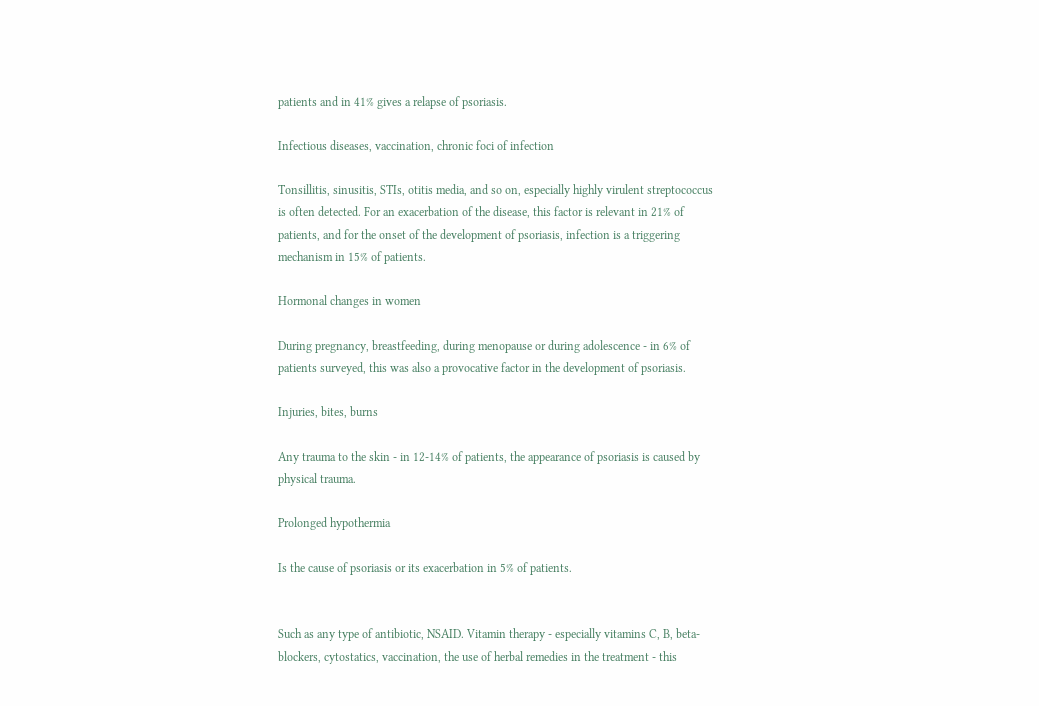patients and in 41% gives a relapse of psoriasis.

Infectious diseases, vaccination, chronic foci of infection

Tonsillitis, sinusitis, STIs, otitis media, and so on, especially highly virulent streptococcus is often detected. For an exacerbation of the disease, this factor is relevant in 21% of patients, and for the onset of the development of psoriasis, infection is a triggering mechanism in 15% of patients.

Hormonal changes in women

During pregnancy, breastfeeding, during menopause or during adolescence - in 6% of patients surveyed, this was also a provocative factor in the development of psoriasis.

Injuries, bites, burns

Any trauma to the skin - in 12-14% of patients, the appearance of psoriasis is caused by physical trauma.

Prolonged hypothermia

Is the cause of psoriasis or its exacerbation in 5% of patients.


Such as any type of antibiotic, NSAID. Vitamin therapy - especially vitamins C, B, beta-blockers, cytostatics, vaccination, the use of herbal remedies in the treatment - this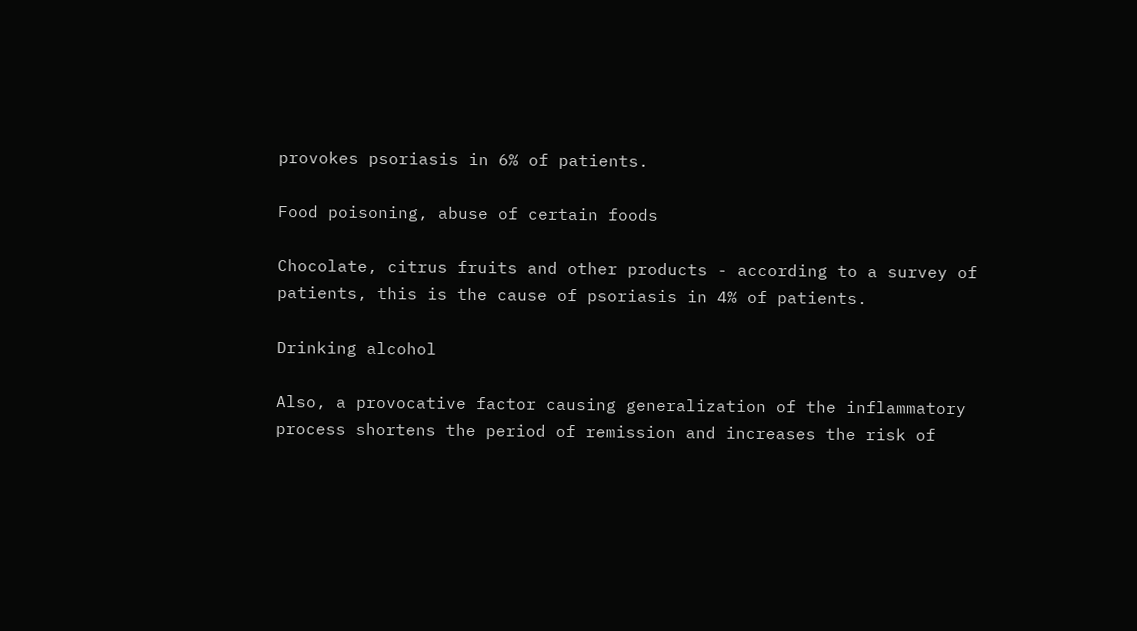provokes psoriasis in 6% of patients.

Food poisoning, abuse of certain foods

Chocolate, citrus fruits and other products - according to a survey of patients, this is the cause of psoriasis in 4% of patients.

Drinking alcohol

Also, a provocative factor causing generalization of the inflammatory process shortens the period of remission and increases the risk of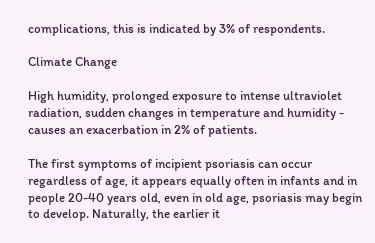complications, this is indicated by 3% of respondents.

Climate Change

High humidity, prolonged exposure to intense ultraviolet radiation, sudden changes in temperature and humidity - causes an exacerbation in 2% of patients.

The first symptoms of incipient psoriasis can occur regardless of age, it appears equally often in infants and in people 20-40 years old, even in old age, psoriasis may begin to develop. Naturally, the earlier it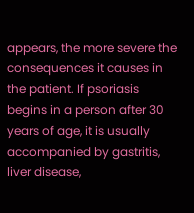appears, the more severe the consequences it causes in the patient. If psoriasis begins in a person after 30 years of age, it is usually accompanied by gastritis, liver disease,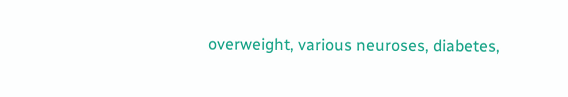overweight, various neuroses, diabetes,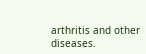arthritis and other diseases.